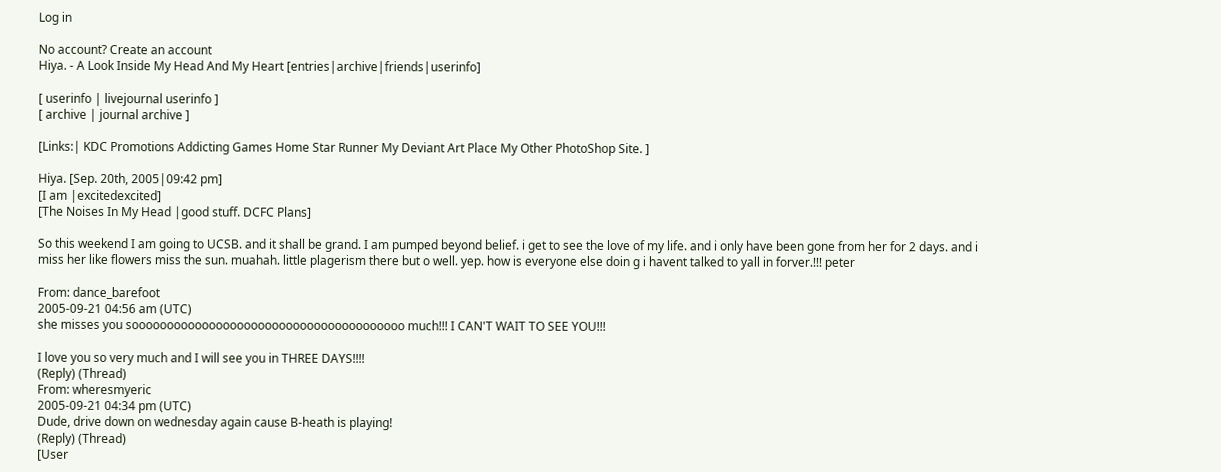Log in

No account? Create an account
Hiya. - A Look Inside My Head And My Heart [entries|archive|friends|userinfo]

[ userinfo | livejournal userinfo ]
[ archive | journal archive ]

[Links:| KDC Promotions Addicting Games Home Star Runner My Deviant Art Place My Other PhotoShop Site. ]

Hiya. [Sep. 20th, 2005|09:42 pm]
[I am |excitedexcited]
[The Noises In My Head |good stuff. DCFC Plans]

So this weekend I am going to UCSB. and it shall be grand. I am pumped beyond belief. i get to see the love of my life. and i only have been gone from her for 2 days. and i miss her like flowers miss the sun. muahah. little plagerism there but o well. yep. how is everyone else doin g i havent talked to yall in forver.!!! peter

From: dance_barefoot
2005-09-21 04:56 am (UTC)
she misses you sooooooooooooooooooooooooooooooooooooooo much!!! I CAN'T WAIT TO SEE YOU!!!

I love you so very much and I will see you in THREE DAYS!!!!
(Reply) (Thread)
From: wheresmyeric
2005-09-21 04:34 pm (UTC)
Dude, drive down on wednesday again cause B-heath is playing!
(Reply) (Thread)
[User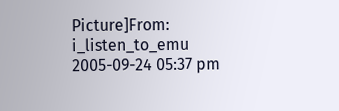Picture]From: i_listen_to_emu
2005-09-24 05:37 pm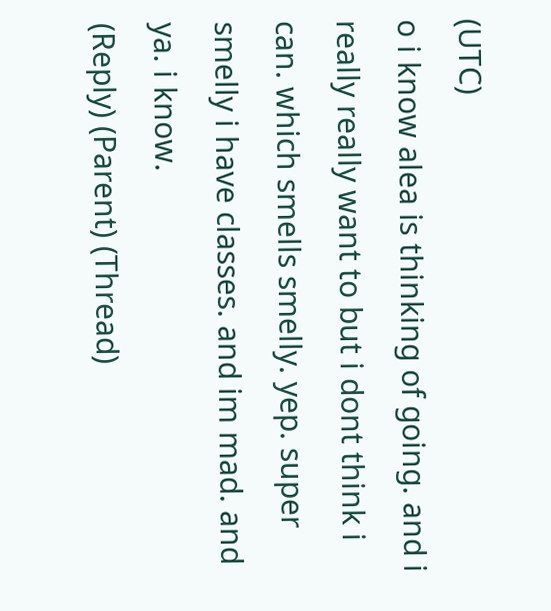(UTC)
o i know alea is thinking of going. and i really really want to but i dont think i can. which smells smelly. yep. super smelly i have classes. and im mad. and ya. i know.
(Reply) (Parent) (Thread)